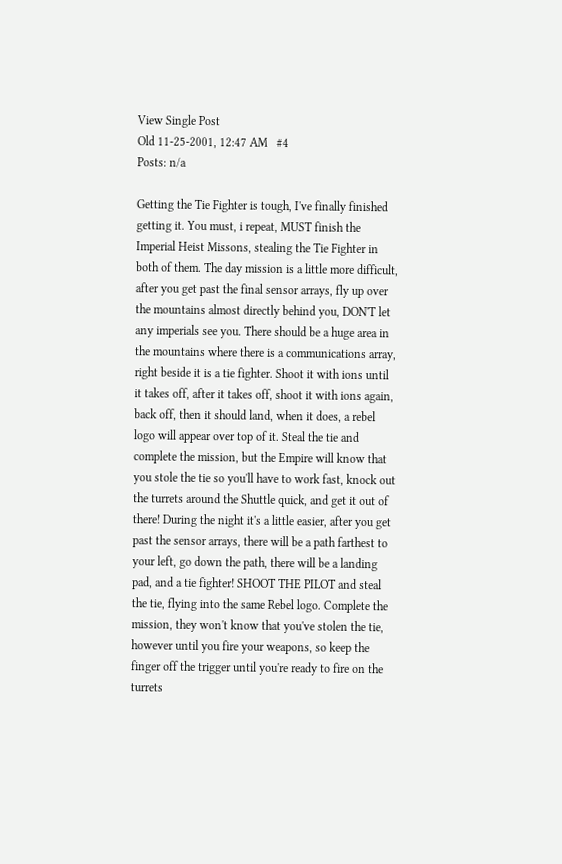View Single Post
Old 11-25-2001, 12:47 AM   #4
Posts: n/a

Getting the Tie Fighter is tough, I've finally finished getting it. You must, i repeat, MUST finish the Imperial Heist Missons, stealing the Tie Fighter in both of them. The day mission is a little more difficult, after you get past the final sensor arrays, fly up over the mountains almost directly behind you, DON'T let any imperials see you. There should be a huge area in the mountains where there is a communications array, right beside it is a tie fighter. Shoot it with ions until it takes off, after it takes off, shoot it with ions again, back off, then it should land, when it does, a rebel logo will appear over top of it. Steal the tie and complete the mission, but the Empire will know that you stole the tie so you'll have to work fast, knock out the turrets around the Shuttle quick, and get it out of there! During the night it's a little easier, after you get past the sensor arrays, there will be a path farthest to your left, go down the path, there will be a landing pad, and a tie fighter! SHOOT THE PILOT and steal the tie, flying into the same Rebel logo. Complete the mission, they won't know that you've stolen the tie, however until you fire your weapons, so keep the finger off the trigger until you're ready to fire on the turrets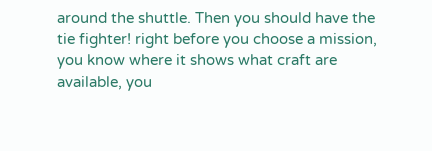around the shuttle. Then you should have the tie fighter! right before you choose a mission, you know where it shows what craft are available, you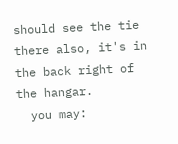should see the tie there also, it's in the back right of the hangar.
  you may: